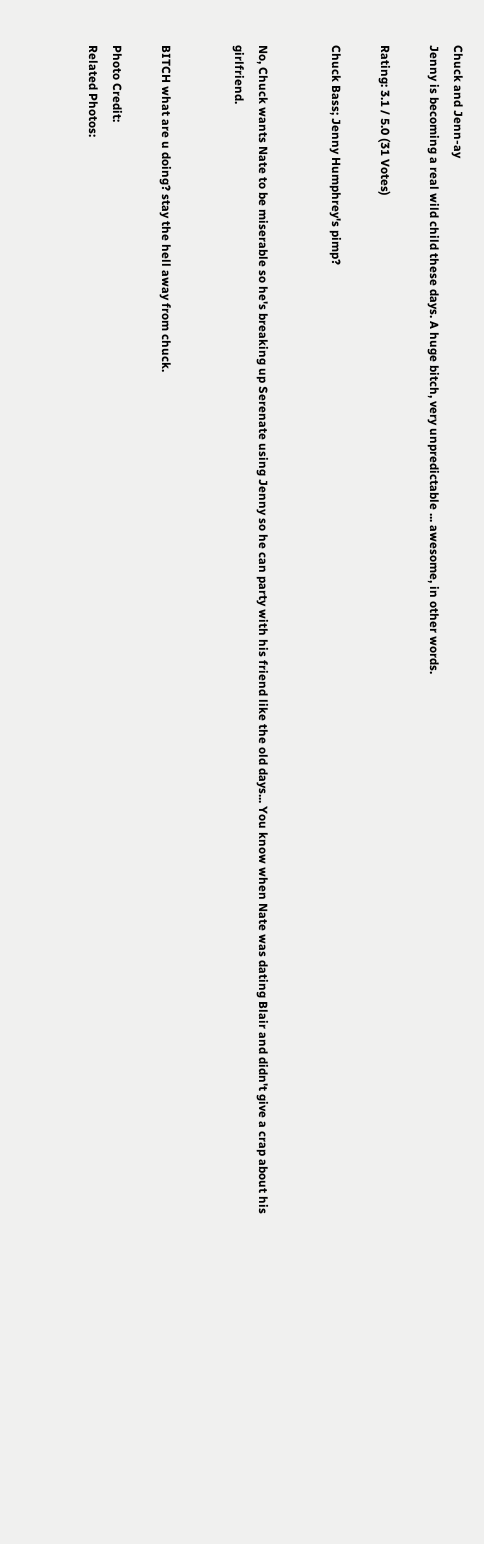Chuck and Jenn-ay
Jenny is becoming a real wild child these days. A huge bitch, very unpredictable ... awesome, in other words.

Rating: 3.1 / 5.0 (31 Votes)

Chuck Bass; Jenny Humphrey's pimp?


No, Chuck wants Nate to be miserable so he's breaking up Serenate using Jenny so he can party with his friend like the old days... You know when Nate was dating Blair and didn't give a crap about his girlfriend.


BITCH what are u doing? stay the hell away from chuck.

Photo Credit:
Related Photos: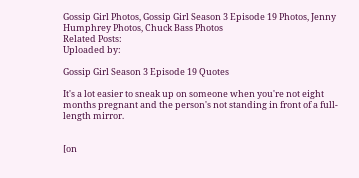Gossip Girl Photos, Gossip Girl Season 3 Episode 19 Photos, Jenny Humphrey Photos, Chuck Bass Photos
Related Posts:
Uploaded by:

Gossip Girl Season 3 Episode 19 Quotes

It's a lot easier to sneak up on someone when you're not eight months pregnant and the person's not standing in front of a full-length mirror.


[on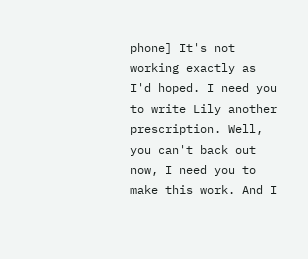phone] It's not working exactly as I'd hoped. I need you to write Lily another prescription. Well, you can't back out now, I need you to make this work. And I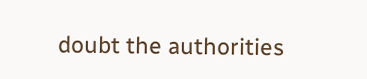doubt the authorities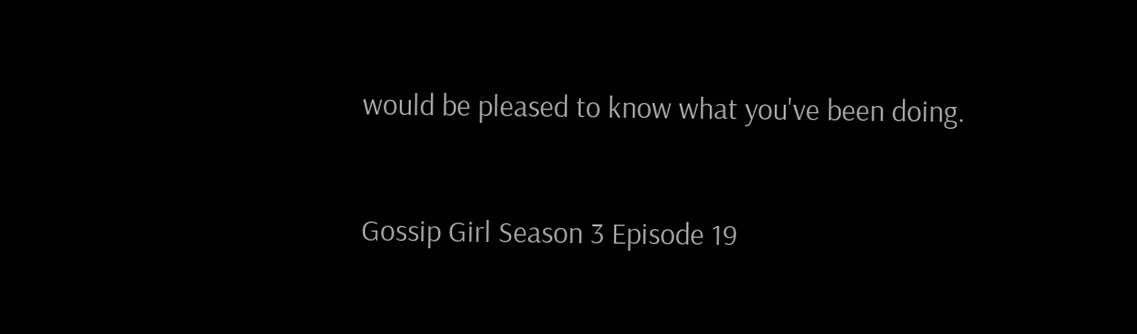would be pleased to know what you've been doing.


Gossip Girl Season 3 Episode 19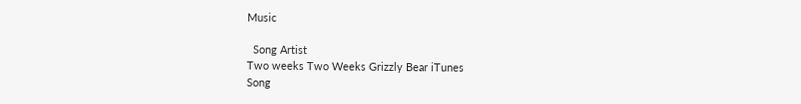Music

  Song Artist
Two weeks Two Weeks Grizzly Bear iTunes
Song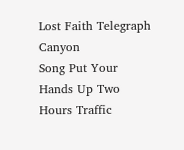Lost Faith Telegraph Canyon
Song Put Your Hands Up Two Hours Traffic